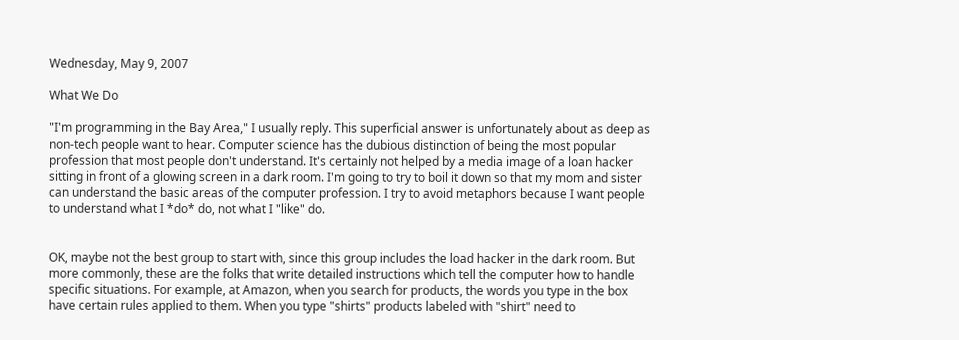Wednesday, May 9, 2007

What We Do

"I'm programming in the Bay Area," I usually reply. This superficial answer is unfortunately about as deep as non-tech people want to hear. Computer science has the dubious distinction of being the most popular profession that most people don't understand. It's certainly not helped by a media image of a loan hacker sitting in front of a glowing screen in a dark room. I'm going to try to boil it down so that my mom and sister can understand the basic areas of the computer profession. I try to avoid metaphors because I want people to understand what I *do* do, not what I "like" do.


OK, maybe not the best group to start with, since this group includes the load hacker in the dark room. But more commonly, these are the folks that write detailed instructions which tell the computer how to handle specific situations. For example, at Amazon, when you search for products, the words you type in the box have certain rules applied to them. When you type "shirts" products labeled with "shirt" need to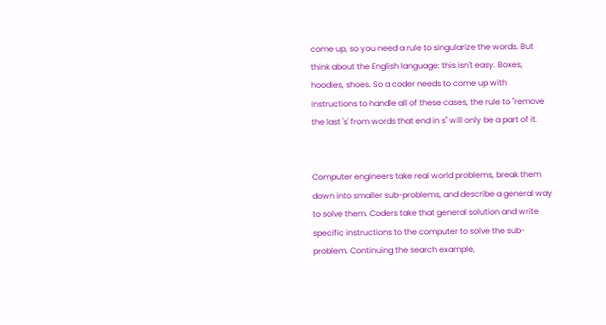come up, so you need a rule to singularize the words. But think about the English language: this isn't easy. Boxes, hoodies, shoes. So a coder needs to come up with instructions to handle all of these cases, the rule to "remove the last 's' from words that end in s" will only be a part of it.


Computer engineers take real world problems, break them down into smaller sub-problems, and describe a general way to solve them. Coders take that general solution and write specific instructions to the computer to solve the sub-problem. Continuing the search example,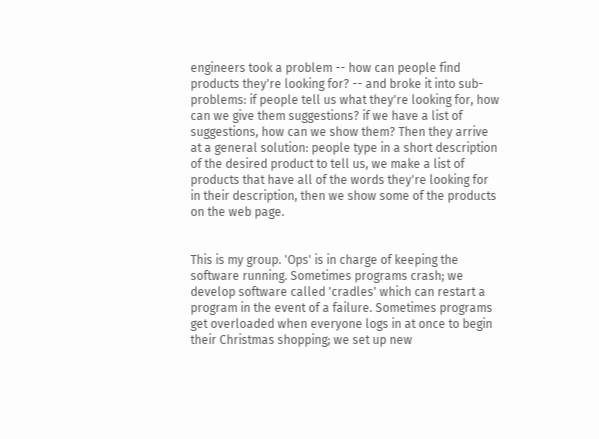engineers took a problem -- how can people find products they're looking for? -- and broke it into sub-problems: if people tell us what they're looking for, how can we give them suggestions? if we have a list of suggestions, how can we show them? Then they arrive at a general solution: people type in a short description of the desired product to tell us, we make a list of products that have all of the words they're looking for in their description, then we show some of the products on the web page.


This is my group. 'Ops' is in charge of keeping the software running. Sometimes programs crash; we develop software called 'cradles' which can restart a program in the event of a failure. Sometimes programs get overloaded when everyone logs in at once to begin their Christmas shopping; we set up new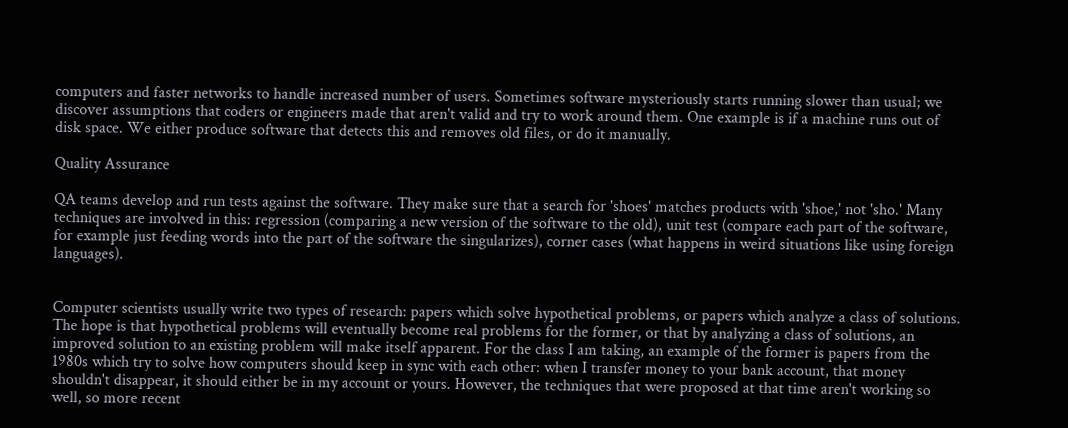computers and faster networks to handle increased number of users. Sometimes software mysteriously starts running slower than usual; we discover assumptions that coders or engineers made that aren't valid and try to work around them. One example is if a machine runs out of disk space. We either produce software that detects this and removes old files, or do it manually.

Quality Assurance

QA teams develop and run tests against the software. They make sure that a search for 'shoes' matches products with 'shoe,' not 'sho.' Many techniques are involved in this: regression (comparing a new version of the software to the old), unit test (compare each part of the software, for example just feeding words into the part of the software the singularizes), corner cases (what happens in weird situations like using foreign languages).


Computer scientists usually write two types of research: papers which solve hypothetical problems, or papers which analyze a class of solutions. The hope is that hypothetical problems will eventually become real problems for the former, or that by analyzing a class of solutions, an improved solution to an existing problem will make itself apparent. For the class I am taking, an example of the former is papers from the 1980s which try to solve how computers should keep in sync with each other: when I transfer money to your bank account, that money shouldn't disappear, it should either be in my account or yours. However, the techniques that were proposed at that time aren't working so well, so more recent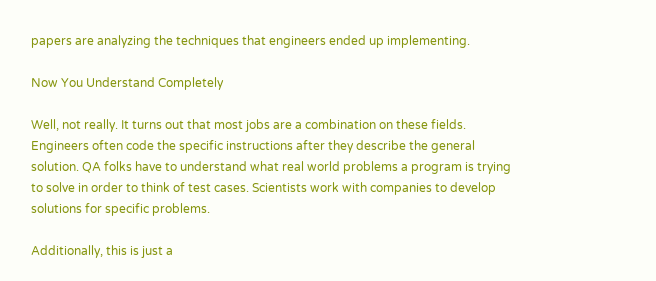papers are analyzing the techniques that engineers ended up implementing.

Now You Understand Completely

Well, not really. It turns out that most jobs are a combination on these fields. Engineers often code the specific instructions after they describe the general solution. QA folks have to understand what real world problems a program is trying to solve in order to think of test cases. Scientists work with companies to develop solutions for specific problems.

Additionally, this is just a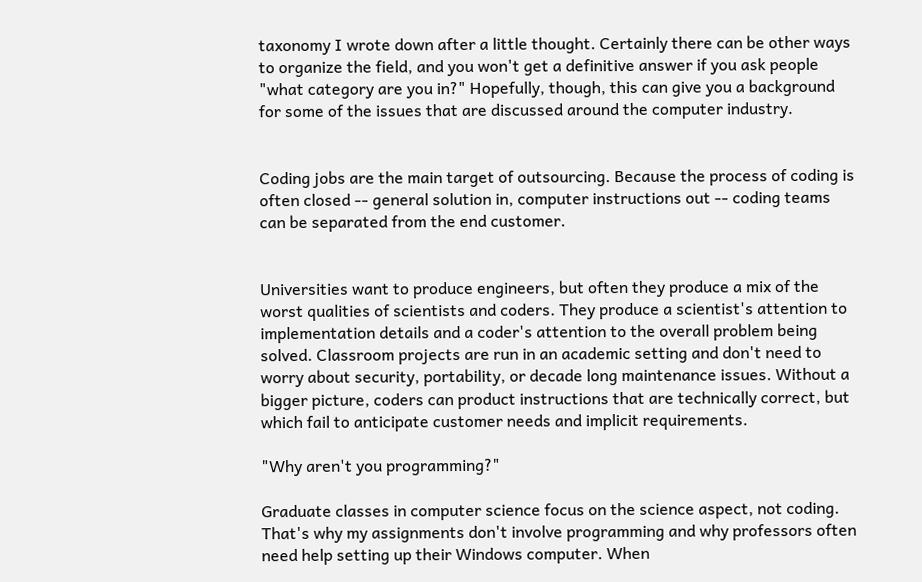taxonomy I wrote down after a little thought. Certainly there can be other ways to organize the field, and you won't get a definitive answer if you ask people "what category are you in?" Hopefully, though, this can give you a background for some of the issues that are discussed around the computer industry.


Coding jobs are the main target of outsourcing. Because the process of coding is often closed -- general solution in, computer instructions out -- coding teams can be separated from the end customer.


Universities want to produce engineers, but often they produce a mix of the worst qualities of scientists and coders. They produce a scientist's attention to implementation details and a coder's attention to the overall problem being solved. Classroom projects are run in an academic setting and don't need to worry about security, portability, or decade long maintenance issues. Without a bigger picture, coders can product instructions that are technically correct, but which fail to anticipate customer needs and implicit requirements.

"Why aren't you programming?"

Graduate classes in computer science focus on the science aspect, not coding. That's why my assignments don't involve programming and why professors often need help setting up their Windows computer. When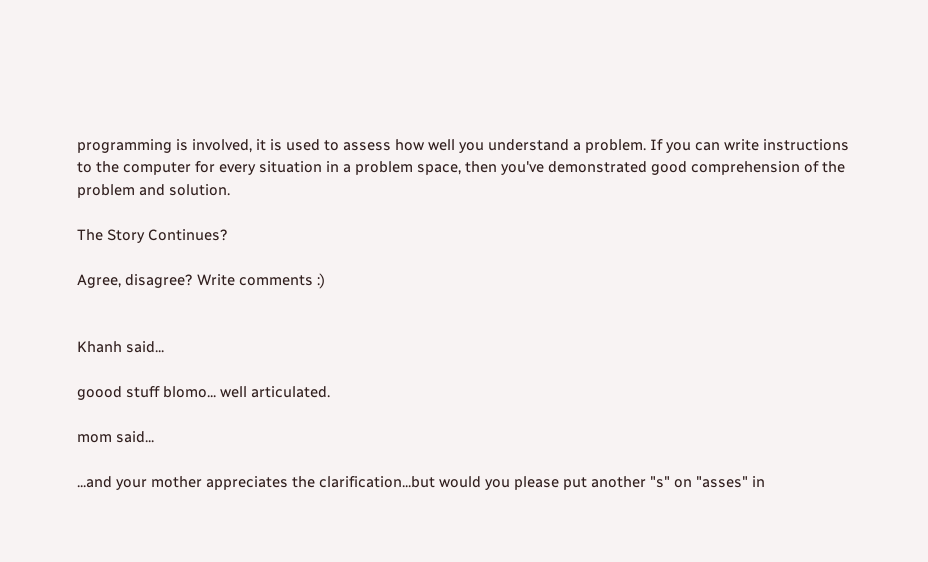programming is involved, it is used to assess how well you understand a problem. If you can write instructions to the computer for every situation in a problem space, then you've demonstrated good comprehension of the problem and solution.

The Story Continues?

Agree, disagree? Write comments :)


Khanh said...

goood stuff blomo... well articulated.

mom said...

...and your mother appreciates the clarification...but would you please put another "s" on "asses" in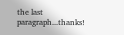the last paragraph...thanks!